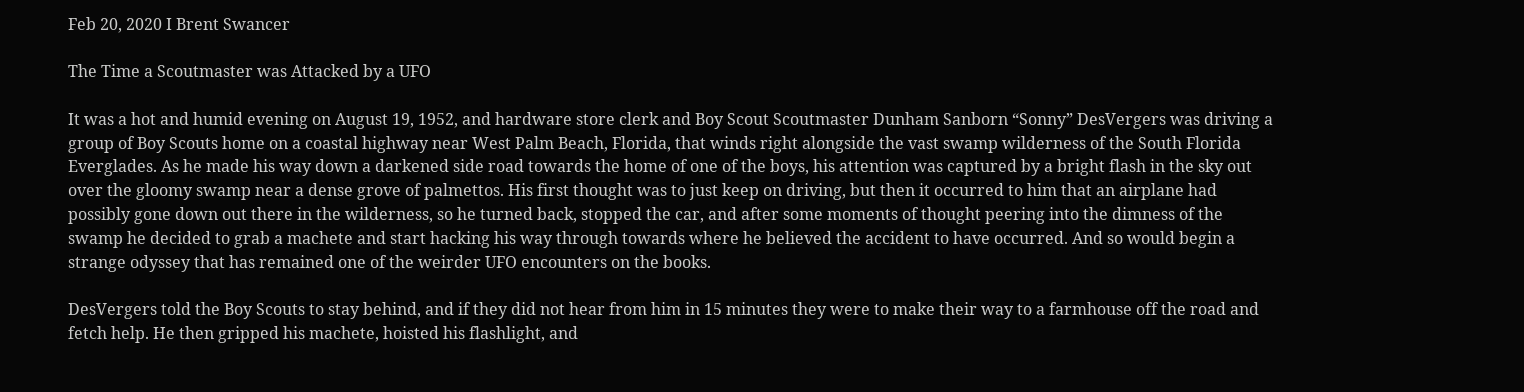Feb 20, 2020 I Brent Swancer

The Time a Scoutmaster was Attacked by a UFO

It was a hot and humid evening on August 19, 1952, and hardware store clerk and Boy Scout Scoutmaster Dunham Sanborn “Sonny” DesVergers was driving a group of Boy Scouts home on a coastal highway near West Palm Beach, Florida, that winds right alongside the vast swamp wilderness of the South Florida Everglades. As he made his way down a darkened side road towards the home of one of the boys, his attention was captured by a bright flash in the sky out over the gloomy swamp near a dense grove of palmettos. His first thought was to just keep on driving, but then it occurred to him that an airplane had possibly gone down out there in the wilderness, so he turned back, stopped the car, and after some moments of thought peering into the dimness of the swamp he decided to grab a machete and start hacking his way through towards where he believed the accident to have occurred. And so would begin a strange odyssey that has remained one of the weirder UFO encounters on the books.

DesVergers told the Boy Scouts to stay behind, and if they did not hear from him in 15 minutes they were to make their way to a farmhouse off the road and fetch help. He then gripped his machete, hoisted his flashlight, and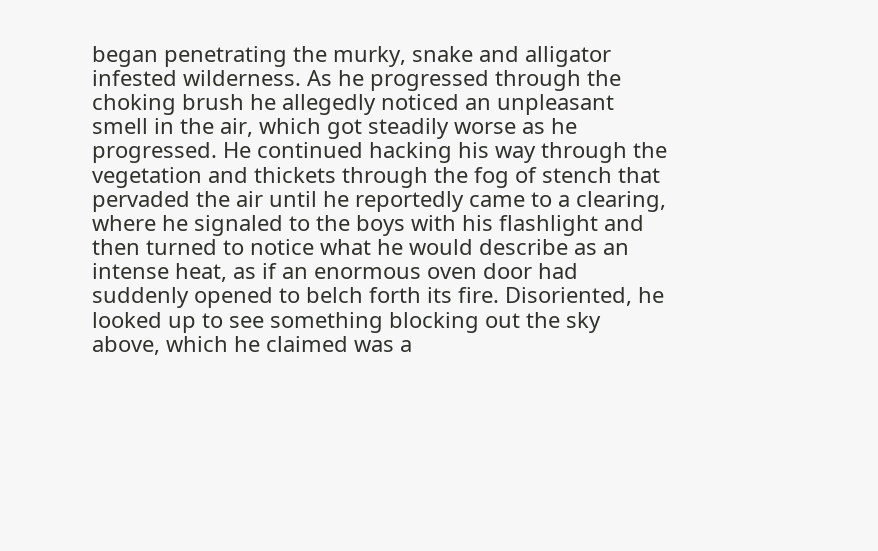began penetrating the murky, snake and alligator infested wilderness. As he progressed through the choking brush he allegedly noticed an unpleasant smell in the air, which got steadily worse as he progressed. He continued hacking his way through the vegetation and thickets through the fog of stench that pervaded the air until he reportedly came to a clearing, where he signaled to the boys with his flashlight and then turned to notice what he would describe as an intense heat, as if an enormous oven door had suddenly opened to belch forth its fire. Disoriented, he looked up to see something blocking out the sky above, which he claimed was a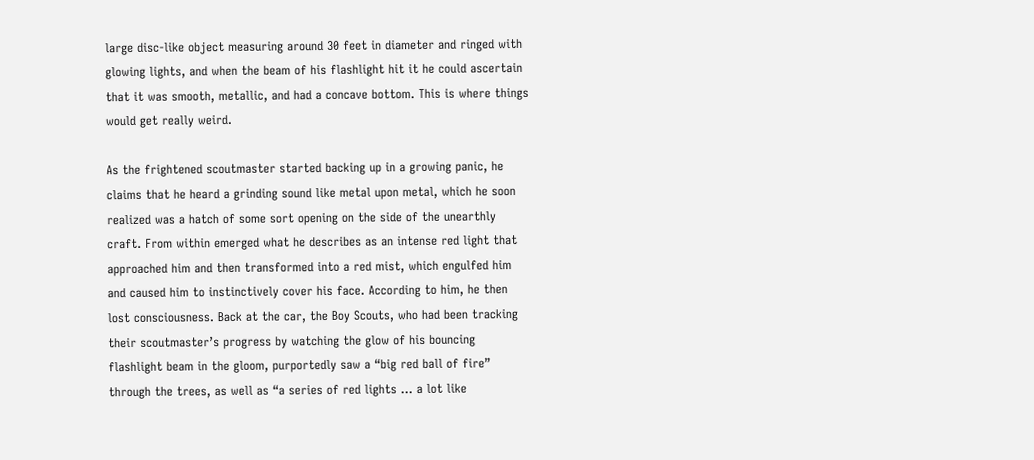large disc-like object measuring around 30 feet in diameter and ringed with glowing lights, and when the beam of his flashlight hit it he could ascertain that it was smooth, metallic, and had a concave bottom. This is where things would get really weird.

As the frightened scoutmaster started backing up in a growing panic, he claims that he heard a grinding sound like metal upon metal, which he soon realized was a hatch of some sort opening on the side of the unearthly craft. From within emerged what he describes as an intense red light that approached him and then transformed into a red mist, which engulfed him and caused him to instinctively cover his face. According to him, he then lost consciousness. Back at the car, the Boy Scouts, who had been tracking their scoutmaster’s progress by watching the glow of his bouncing flashlight beam in the gloom, purportedly saw a “big red ball of fire” through the trees, as well as “a series of red lights … a lot like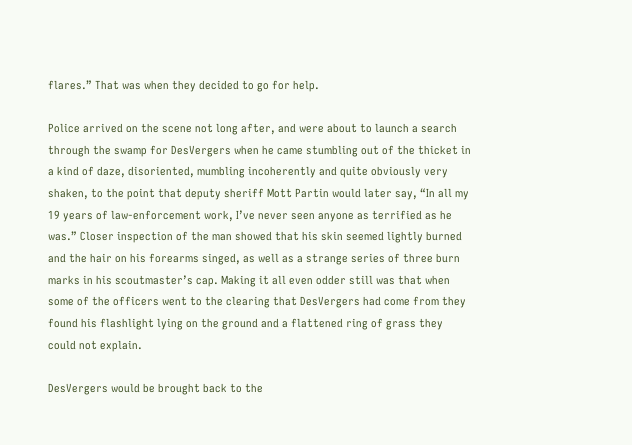flares.” That was when they decided to go for help.

Police arrived on the scene not long after, and were about to launch a search through the swamp for DesVergers when he came stumbling out of the thicket in a kind of daze, disoriented, mumbling incoherently and quite obviously very shaken, to the point that deputy sheriff Mott Partin would later say, “In all my 19 years of law-enforcement work, I’ve never seen anyone as terrified as he was.” Closer inspection of the man showed that his skin seemed lightly burned and the hair on his forearms singed, as well as a strange series of three burn marks in his scoutmaster’s cap. Making it all even odder still was that when some of the officers went to the clearing that DesVergers had come from they found his flashlight lying on the ground and a flattened ring of grass they could not explain.

DesVergers would be brought back to the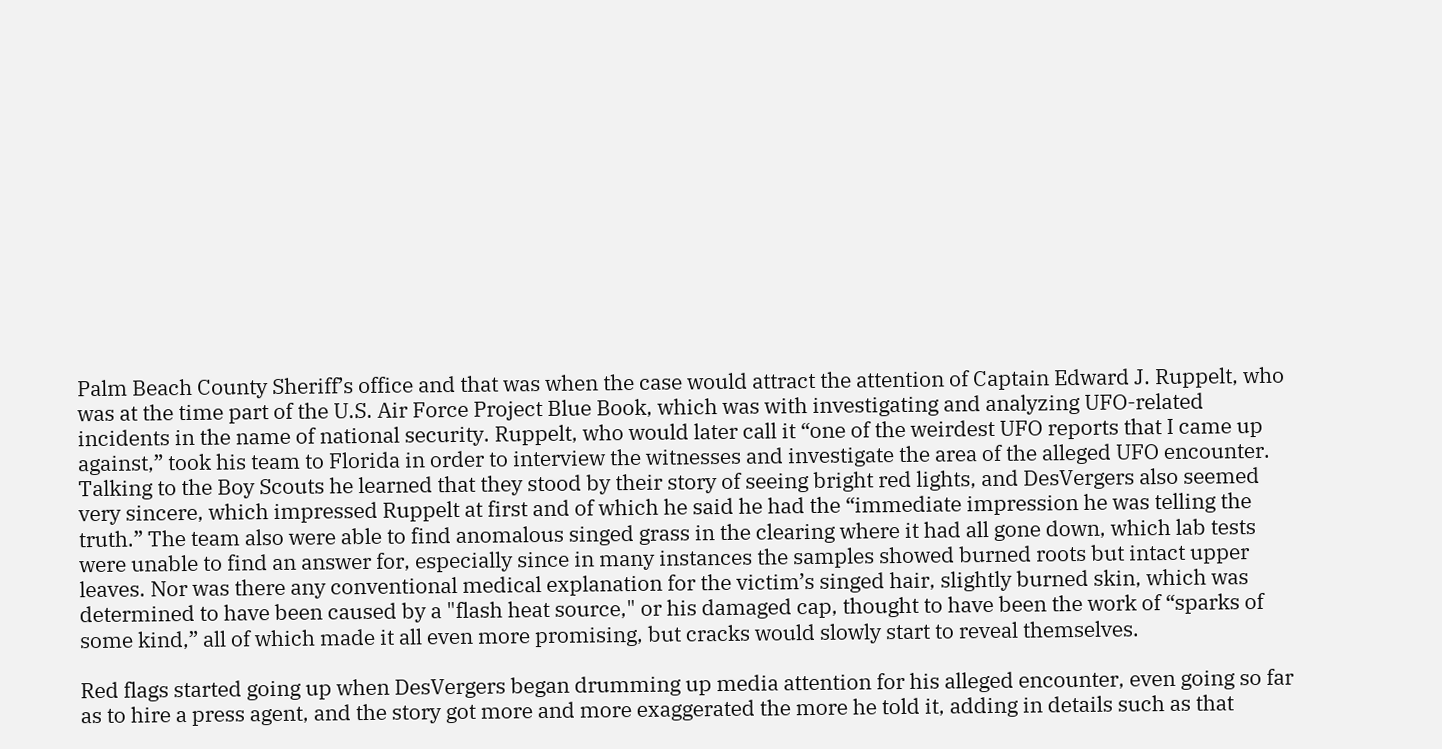Palm Beach County Sheriff’s office and that was when the case would attract the attention of Captain Edward J. Ruppelt, who was at the time part of the U.S. Air Force Project Blue Book, which was with investigating and analyzing UFO-related incidents in the name of national security. Ruppelt, who would later call it “one of the weirdest UFO reports that I came up against,” took his team to Florida in order to interview the witnesses and investigate the area of the alleged UFO encounter. Talking to the Boy Scouts he learned that they stood by their story of seeing bright red lights, and DesVergers also seemed very sincere, which impressed Ruppelt at first and of which he said he had the “immediate impression he was telling the truth.” The team also were able to find anomalous singed grass in the clearing where it had all gone down, which lab tests were unable to find an answer for, especially since in many instances the samples showed burned roots but intact upper leaves. Nor was there any conventional medical explanation for the victim’s singed hair, slightly burned skin, which was determined to have been caused by a "flash heat source," or his damaged cap, thought to have been the work of “sparks of some kind,” all of which made it all even more promising, but cracks would slowly start to reveal themselves.

Red flags started going up when DesVergers began drumming up media attention for his alleged encounter, even going so far as to hire a press agent, and the story got more and more exaggerated the more he told it, adding in details such as that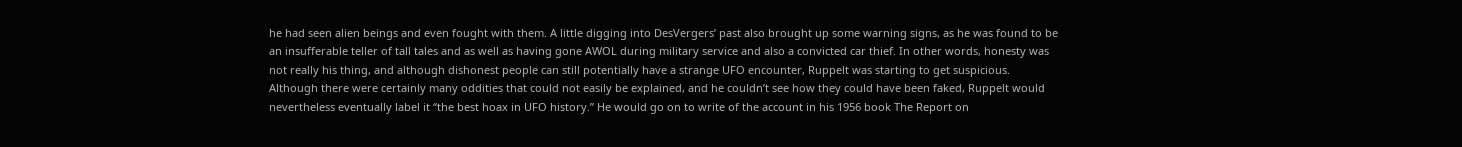he had seen alien beings and even fought with them. A little digging into DesVergers’ past also brought up some warning signs, as he was found to be an insufferable teller of tall tales and as well as having gone AWOL during military service and also a convicted car thief. In other words, honesty was not really his thing, and although dishonest people can still potentially have a strange UFO encounter, Ruppelt was starting to get suspicious. Although there were certainly many oddities that could not easily be explained, and he couldn’t see how they could have been faked, Ruppelt would nevertheless eventually label it “the best hoax in UFO history.” He would go on to write of the account in his 1956 book The Report on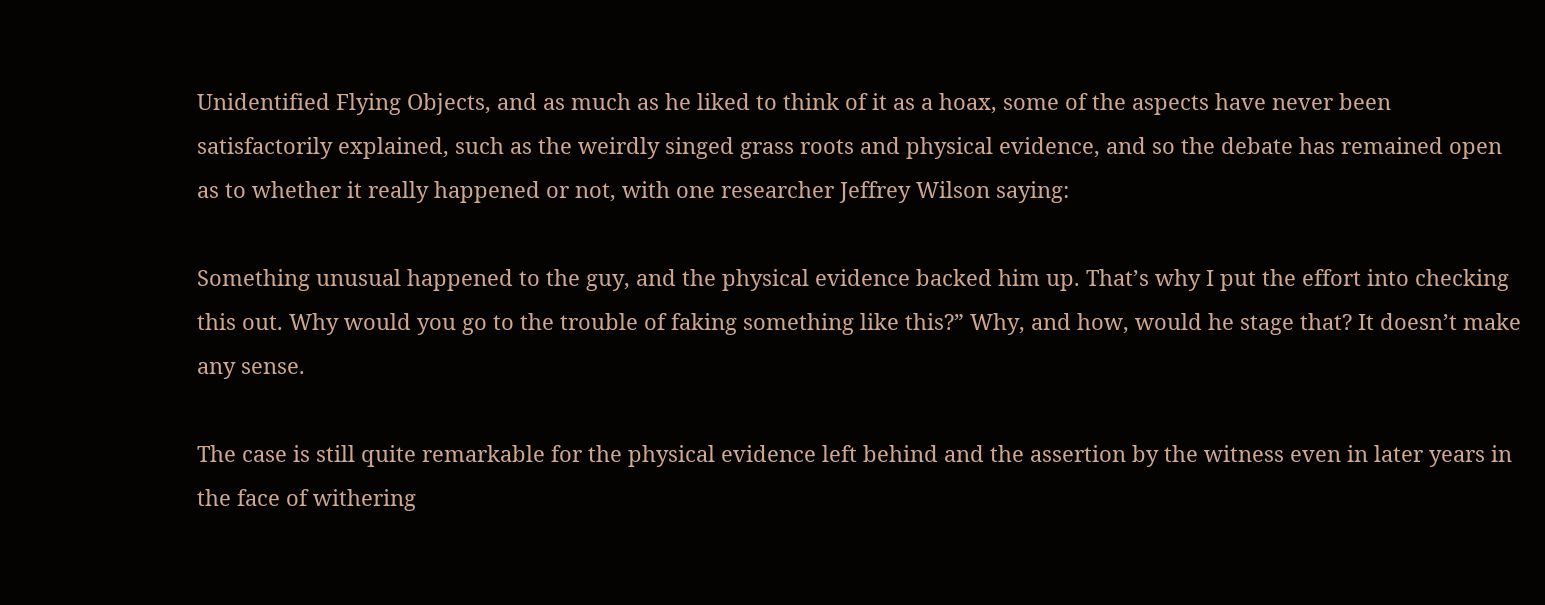Unidentified Flying Objects, and as much as he liked to think of it as a hoax, some of the aspects have never been satisfactorily explained, such as the weirdly singed grass roots and physical evidence, and so the debate has remained open as to whether it really happened or not, with one researcher Jeffrey Wilson saying:

Something unusual happened to the guy, and the physical evidence backed him up. That’s why I put the effort into checking this out. Why would you go to the trouble of faking something like this?” Why, and how, would he stage that? It doesn’t make any sense.

The case is still quite remarkable for the physical evidence left behind and the assertion by the witness even in later years in the face of withering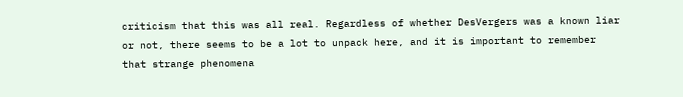criticism that this was all real. Regardless of whether DesVergers was a known liar or not, there seems to be a lot to unpack here, and it is important to remember that strange phenomena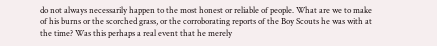do not always necessarily happen to the most honest or reliable of people. What are we to make of his burns or the scorched grass, or the corroborating reports of the Boy Scouts he was with at the time? Was this perhaps a real event that he merely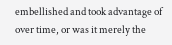embellished and took advantage of over time, or was it merely the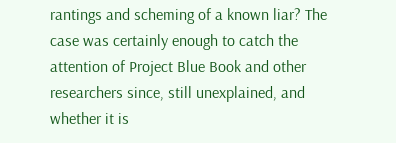rantings and scheming of a known liar? The case was certainly enough to catch the attention of Project Blue Book and other researchers since, still unexplained, and whether it is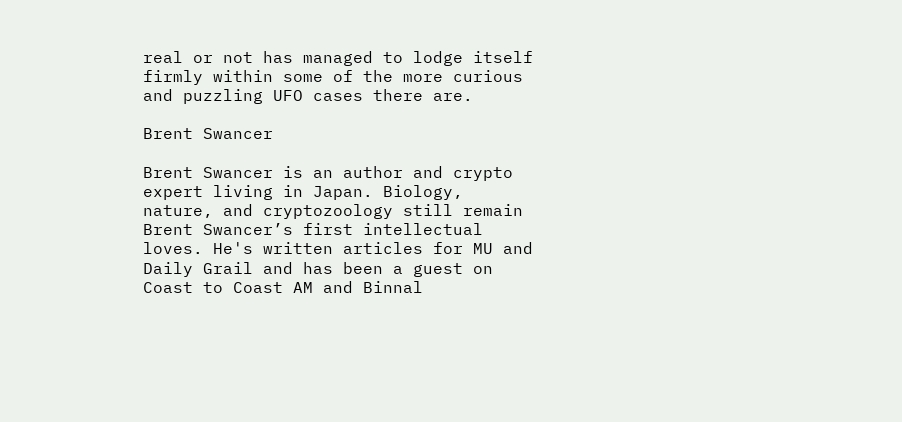real or not has managed to lodge itself firmly within some of the more curious and puzzling UFO cases there are.

Brent Swancer

Brent Swancer is an author and crypto expert living in Japan. Biology, nature, and cryptozoology still remain Brent Swancer’s first intellectual loves. He's written articles for MU and Daily Grail and has been a guest on Coast to Coast AM and Binnal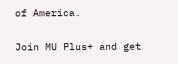of America.

Join MU Plus+ and get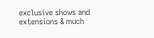exclusive shows and extensions & much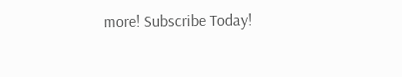more! Subscribe Today!